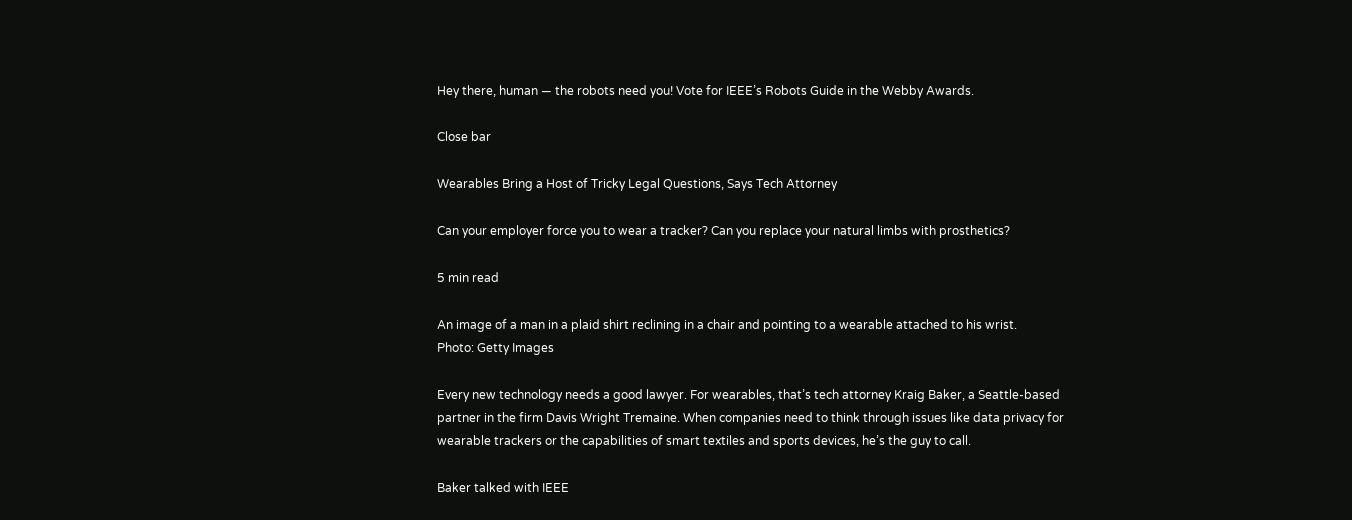Hey there, human — the robots need you! Vote for IEEE’s Robots Guide in the Webby Awards.

Close bar

Wearables Bring a Host of Tricky Legal Questions, Says Tech Attorney

Can your employer force you to wear a tracker? Can you replace your natural limbs with prosthetics?

5 min read

An image of a man in a plaid shirt reclining in a chair and pointing to a wearable attached to his wrist.
Photo: Getty Images

Every new technology needs a good lawyer. For wearables, that’s tech attorney Kraig Baker, a Seattle-based partner in the firm Davis Wright Tremaine. When companies need to think through issues like data privacy for wearable trackers or the capabilities of smart textiles and sports devices, he’s the guy to call.

Baker talked with IEEE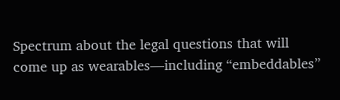Spectrum about the legal questions that will come up as wearables—including “embeddables”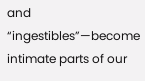and “ingestibles”—become intimate parts of our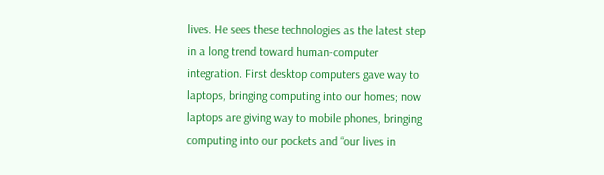lives. He sees these technologies as the latest step in a long trend toward human-computer integration. First desktop computers gave way to laptops, bringing computing into our homes; now laptops are giving way to mobile phones, bringing computing into our pockets and “our lives in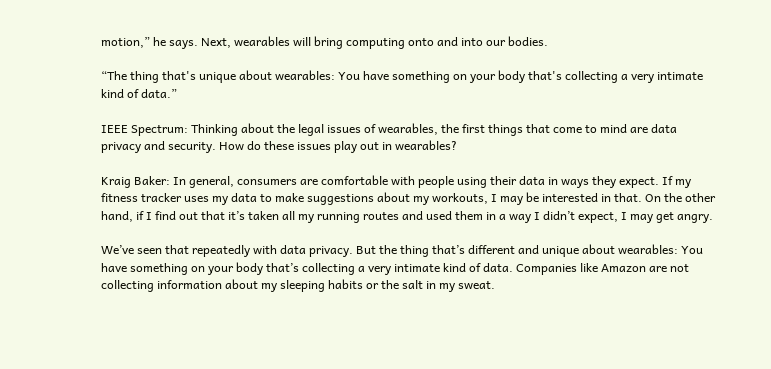motion,” he says. Next, wearables will bring computing onto and into our bodies.

“The thing that's unique about wearables: You have something on your body that's collecting a very intimate kind of data.”

IEEE Spectrum: Thinking about the legal issues of wearables, the first things that come to mind are data privacy and security. How do these issues play out in wearables?

Kraig Baker: In general, consumers are comfortable with people using their data in ways they expect. If my fitness tracker uses my data to make suggestions about my workouts, I may be interested in that. On the other hand, if I find out that it’s taken all my running routes and used them in a way I didn’t expect, I may get angry.

We’ve seen that repeatedly with data privacy. But the thing that’s different and unique about wearables: You have something on your body that’s collecting a very intimate kind of data. Companies like Amazon are not collecting information about my sleeping habits or the salt in my sweat.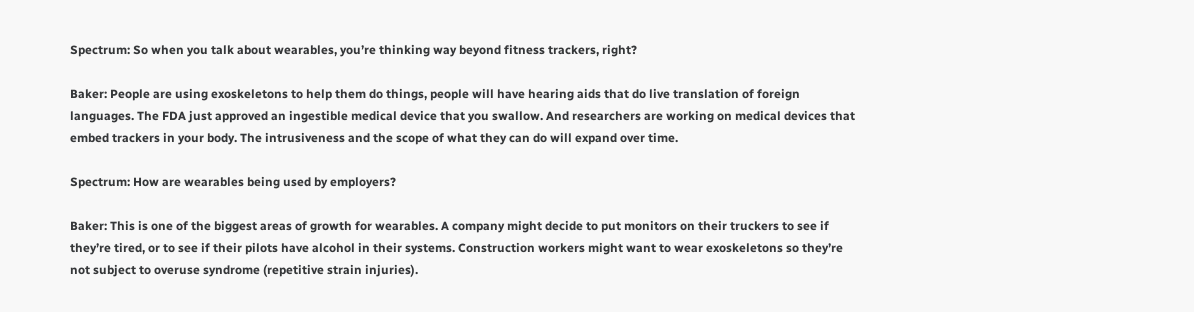Spectrum: So when you talk about wearables, you’re thinking way beyond fitness trackers, right?

Baker: People are using exoskeletons to help them do things, people will have hearing aids that do live translation of foreign languages. The FDA just approved an ingestible medical device that you swallow. And researchers are working on medical devices that embed trackers in your body. The intrusiveness and the scope of what they can do will expand over time.

Spectrum: How are wearables being used by employers?

Baker: This is one of the biggest areas of growth for wearables. A company might decide to put monitors on their truckers to see if they’re tired, or to see if their pilots have alcohol in their systems. Construction workers might want to wear exoskeletons so they’re not subject to overuse syndrome (repetitive strain injuries).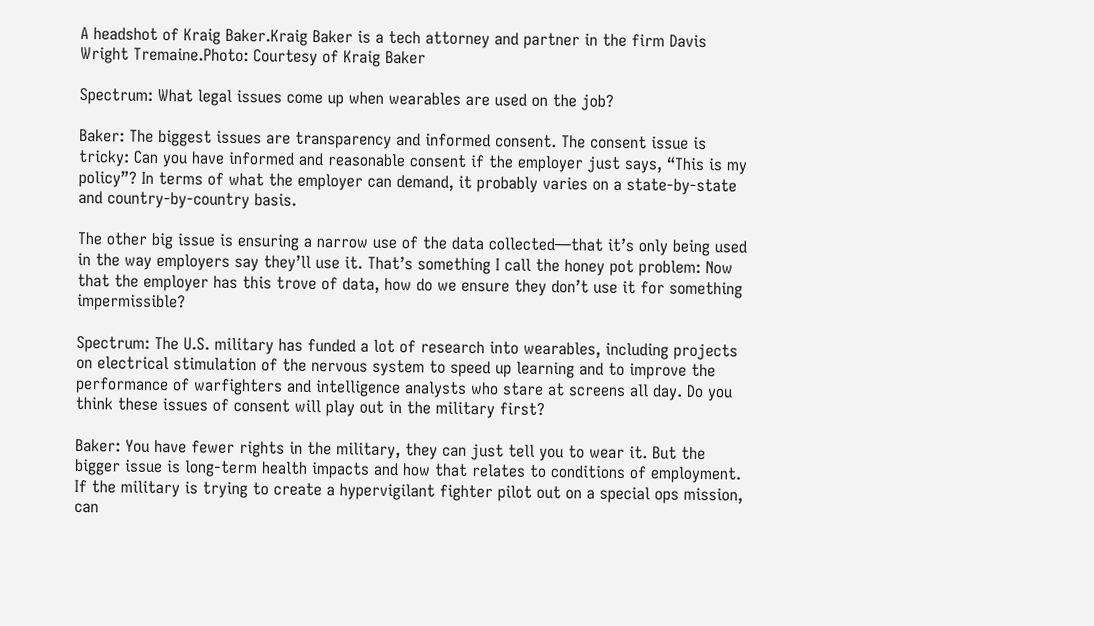A headshot of Kraig Baker.Kraig Baker is a tech attorney and partner in the firm Davis Wright Tremaine.Photo: Courtesy of Kraig Baker

Spectrum: What legal issues come up when wearables are used on the job?

Baker: The biggest issues are transparency and informed consent. The consent issue is tricky: Can you have informed and reasonable consent if the employer just says, “This is my policy”? In terms of what the employer can demand, it probably varies on a state-by-state and country-by-country basis.

The other big issue is ensuring a narrow use of the data collected—that it’s only being used in the way employers say they’ll use it. That’s something I call the honey pot problem: Now that the employer has this trove of data, how do we ensure they don’t use it for something impermissible?

Spectrum: The U.S. military has funded a lot of research into wearables, including projects on electrical stimulation of the nervous system to speed up learning and to improve the performance of warfighters and intelligence analysts who stare at screens all day. Do you think these issues of consent will play out in the military first?

Baker: You have fewer rights in the military, they can just tell you to wear it. But the bigger issue is long-term health impacts and how that relates to conditions of employment. If the military is trying to create a hypervigilant fighter pilot out on a special ops mission, can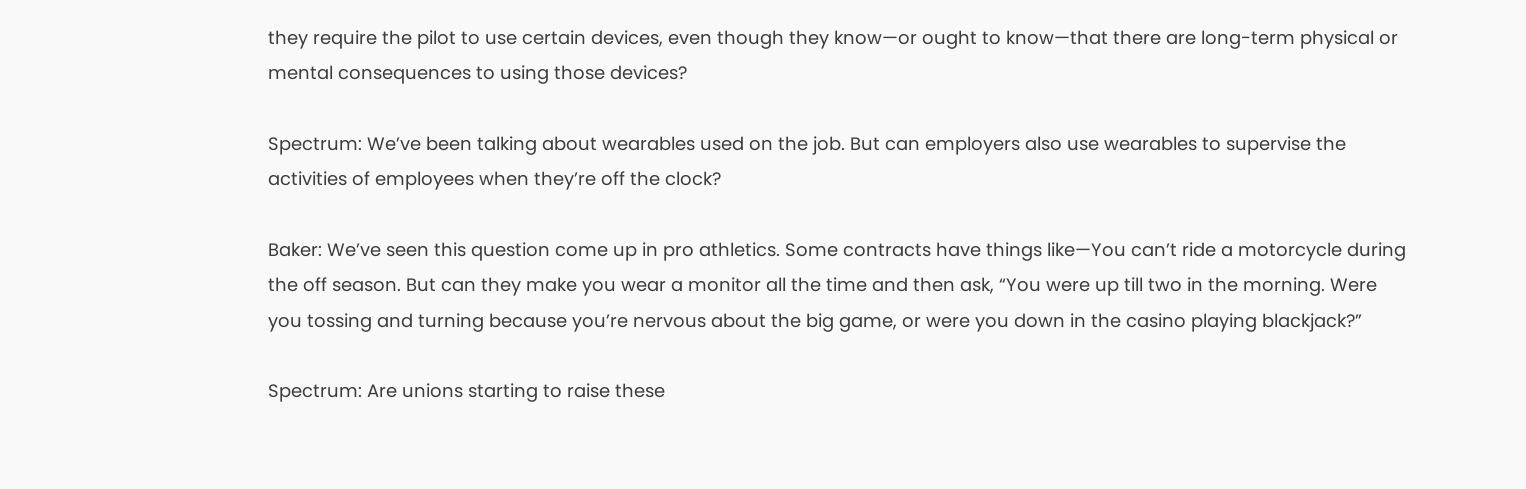they require the pilot to use certain devices, even though they know—or ought to know—that there are long-term physical or mental consequences to using those devices?

Spectrum: We’ve been talking about wearables used on the job. But can employers also use wearables to supervise the activities of employees when they’re off the clock?

Baker: We’ve seen this question come up in pro athletics. Some contracts have things like—You can’t ride a motorcycle during the off season. But can they make you wear a monitor all the time and then ask, “You were up till two in the morning. Were you tossing and turning because you’re nervous about the big game, or were you down in the casino playing blackjack?”

Spectrum: Are unions starting to raise these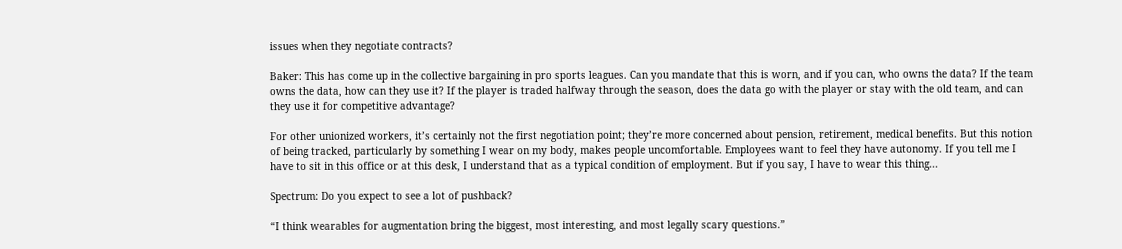issues when they negotiate contracts?

Baker: This has come up in the collective bargaining in pro sports leagues. Can you mandate that this is worn, and if you can, who owns the data? If the team owns the data, how can they use it? If the player is traded halfway through the season, does the data go with the player or stay with the old team, and can they use it for competitive advantage?

For other unionized workers, it’s certainly not the first negotiation point; they’re more concerned about pension, retirement, medical benefits. But this notion of being tracked, particularly by something I wear on my body, makes people uncomfortable. Employees want to feel they have autonomy. If you tell me I have to sit in this office or at this desk, I understand that as a typical condition of employment. But if you say, I have to wear this thing...

Spectrum: Do you expect to see a lot of pushback?

“I think wearables for augmentation bring the biggest, most interesting, and most legally scary questions.”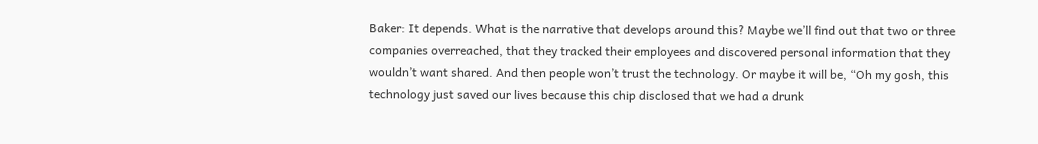Baker: It depends. What is the narrative that develops around this? Maybe we’ll find out that two or three companies overreached, that they tracked their employees and discovered personal information that they wouldn’t want shared. And then people won’t trust the technology. Or maybe it will be, “Oh my gosh, this technology just saved our lives because this chip disclosed that we had a drunk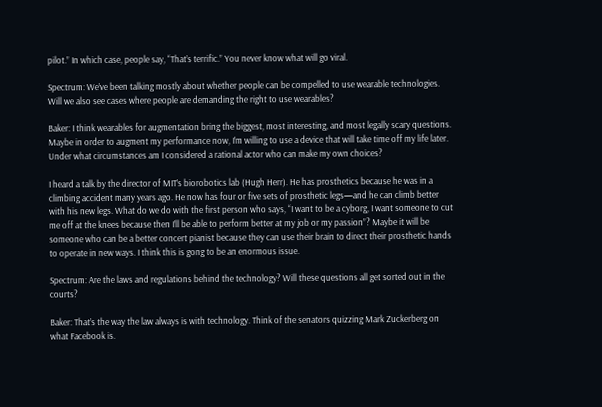pilot.” In which case, people say, “That’s terrific.” You never know what will go viral.

Spectrum: We’ve been talking mostly about whether people can be compelled to use wearable technologies. Will we also see cases where people are demanding the right to use wearables?

Baker: I think wearables for augmentation bring the biggest, most interesting, and most legally scary questions. Maybe in order to augment my performance now, I’m willing to use a device that will take time off my life later. Under what circumstances am I considered a rational actor who can make my own choices?

I heard a talk by the director of MIT’s biorobotics lab (Hugh Herr). He has prosthetics because he was in a climbing accident many years ago. He now has four or five sets of prosthetic legs—and he can climb better with his new legs. What do we do with the first person who says, “I want to be a cyborg, I want someone to cut me off at the knees because then I’ll be able to perform better at my job or my passion”? Maybe it will be someone who can be a better concert pianist because they can use their brain to direct their prosthetic hands to operate in new ways. I think this is gong to be an enormous issue.

Spectrum: Are the laws and regulations behind the technology? Will these questions all get sorted out in the courts?

Baker: That’s the way the law always is with technology. Think of the senators quizzing Mark Zuckerberg on what Facebook is.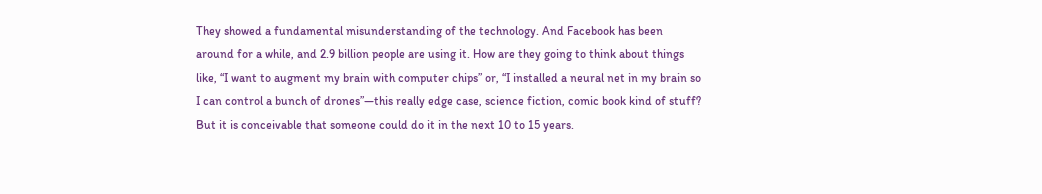They showed a fundamental misunderstanding of the technology. And Facebook has been around for a while, and 2.9 billion people are using it. How are they going to think about things like, “I want to augment my brain with computer chips” or, “I installed a neural net in my brain so I can control a bunch of drones”—this really edge case, science fiction, comic book kind of stuff? But it is conceivable that someone could do it in the next 10 to 15 years.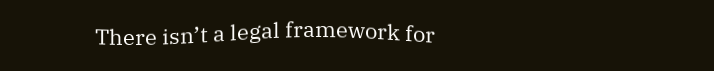There isn’t a legal framework for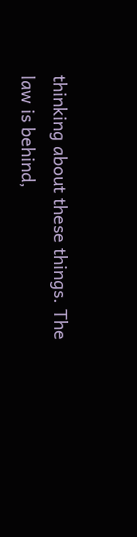thinking about these things. The law is behind,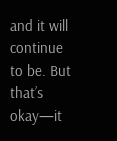and it will continue to be. But that’s okay—it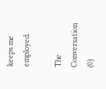keeps me employed.

The Conversation (0)